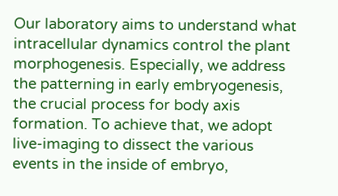Our laboratory aims to understand what intracellular dynamics control the plant morphogenesis. Especially, we address the patterning in early embryogenesis, the crucial process for body axis formation. To achieve that, we adopt live-imaging to dissect the various events in the inside of embryo,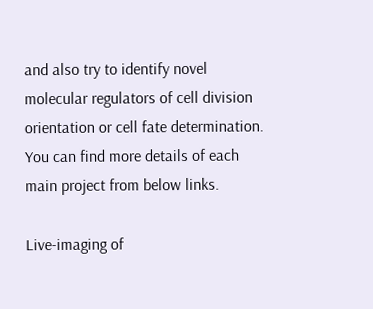and also try to identify novel molecular regulators of cell division orientation or cell fate determination. You can find more details of each main project from below links.

Live-imaging of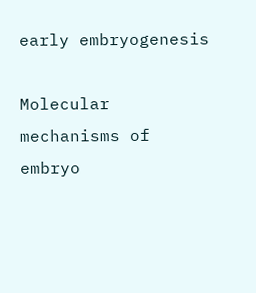early embryogenesis

Molecular mechanisms of embryo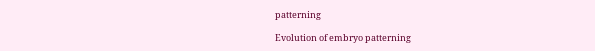patterning

Evolution of embryo patterning